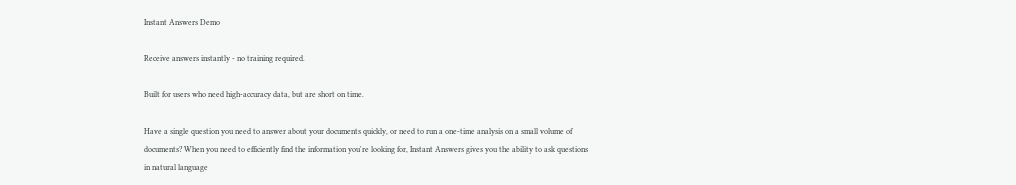Instant Answers Demo

Receive answers instantly - no training required.

Built for users who need high-accuracy data, but are short on time.

Have a single question you need to answer about your documents quickly, or need to run a one-time analysis on a small volume of documents? When you need to efficiently find the information you're looking for, Instant Answers gives you the ability to ask questions in natural language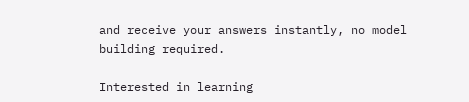and receive your answers instantly, no model building required.

Interested in learning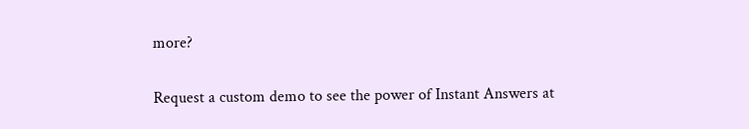more?

Request a custom demo to see the power of Instant Answers at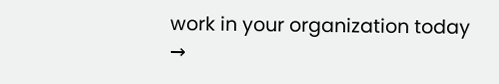work in your organization today →